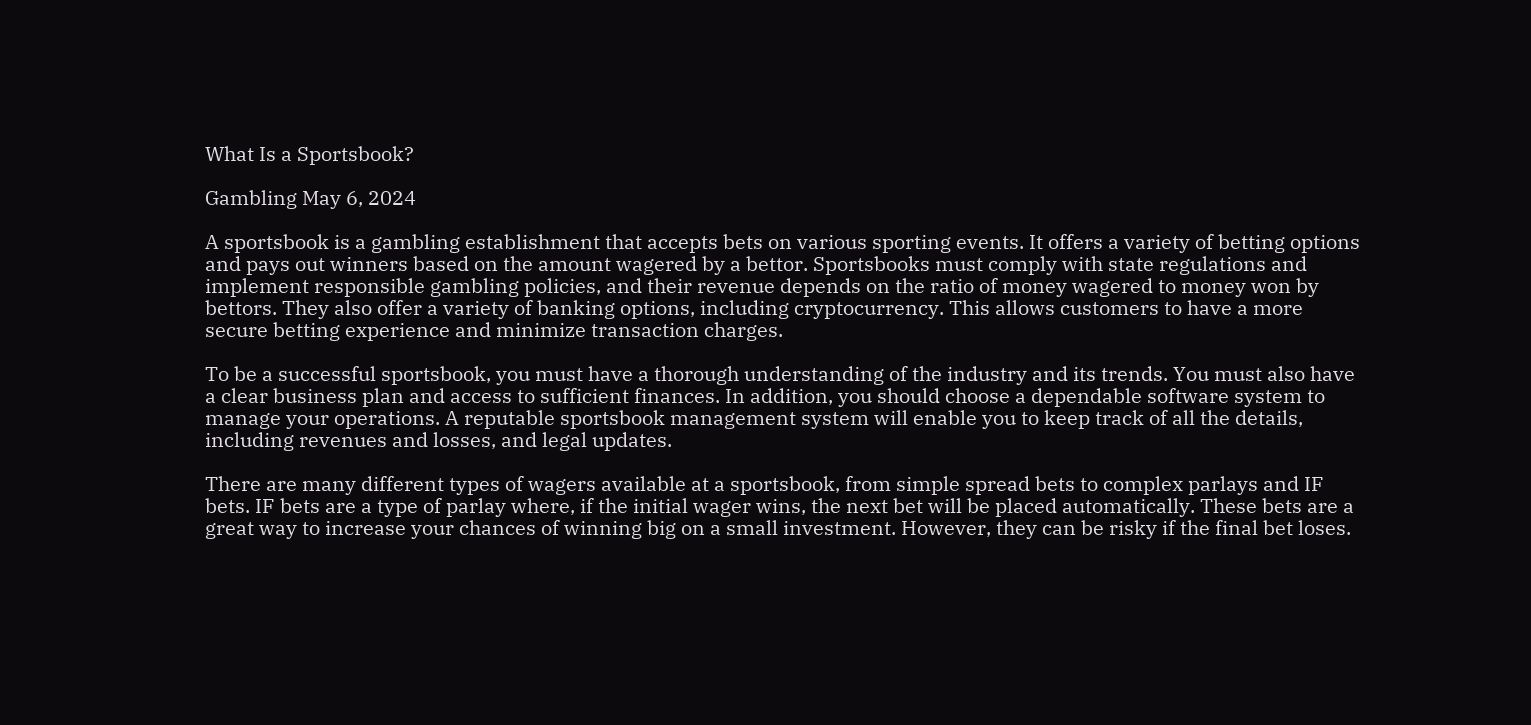What Is a Sportsbook?

Gambling May 6, 2024

A sportsbook is a gambling establishment that accepts bets on various sporting events. It offers a variety of betting options and pays out winners based on the amount wagered by a bettor. Sportsbooks must comply with state regulations and implement responsible gambling policies, and their revenue depends on the ratio of money wagered to money won by bettors. They also offer a variety of banking options, including cryptocurrency. This allows customers to have a more secure betting experience and minimize transaction charges.

To be a successful sportsbook, you must have a thorough understanding of the industry and its trends. You must also have a clear business plan and access to sufficient finances. In addition, you should choose a dependable software system to manage your operations. A reputable sportsbook management system will enable you to keep track of all the details, including revenues and losses, and legal updates.

There are many different types of wagers available at a sportsbook, from simple spread bets to complex parlays and IF bets. IF bets are a type of parlay where, if the initial wager wins, the next bet will be placed automatically. These bets are a great way to increase your chances of winning big on a small investment. However, they can be risky if the final bet loses.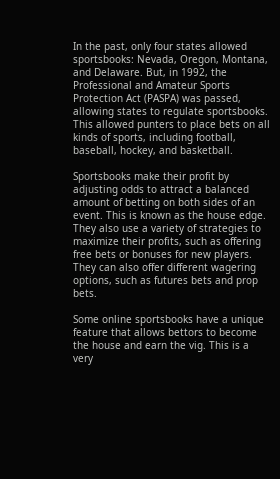In the past, only four states allowed sportsbooks: Nevada, Oregon, Montana, and Delaware. But, in 1992, the Professional and Amateur Sports Protection Act (PASPA) was passed, allowing states to regulate sportsbooks. This allowed punters to place bets on all kinds of sports, including football, baseball, hockey, and basketball.

Sportsbooks make their profit by adjusting odds to attract a balanced amount of betting on both sides of an event. This is known as the house edge. They also use a variety of strategies to maximize their profits, such as offering free bets or bonuses for new players. They can also offer different wagering options, such as futures bets and prop bets.

Some online sportsbooks have a unique feature that allows bettors to become the house and earn the vig. This is a very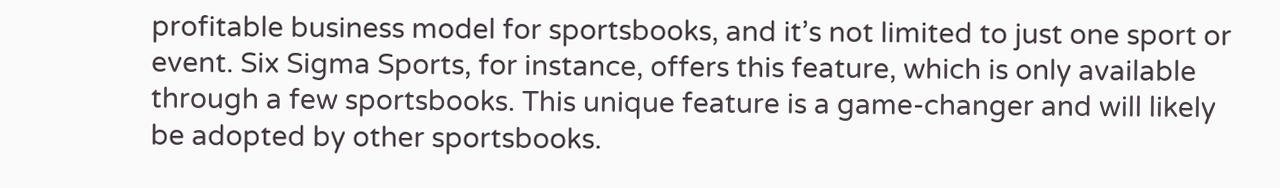profitable business model for sportsbooks, and it’s not limited to just one sport or event. Six Sigma Sports, for instance, offers this feature, which is only available through a few sportsbooks. This unique feature is a game-changer and will likely be adopted by other sportsbooks.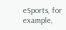eSports, for example,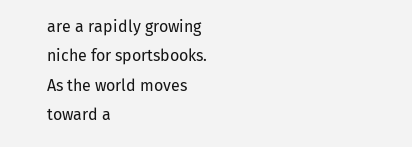are a rapidly growing niche for sportsbooks. As the world moves toward a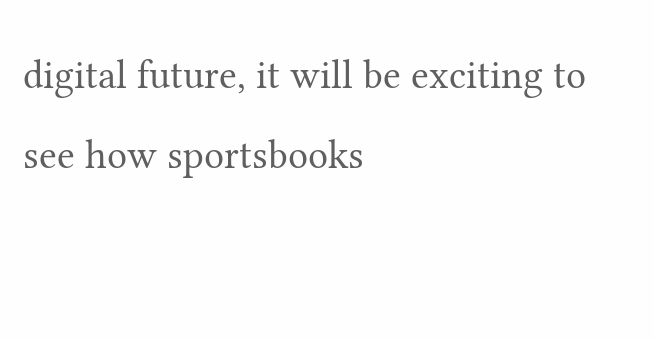digital future, it will be exciting to see how sportsbooks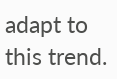adapt to this trend.